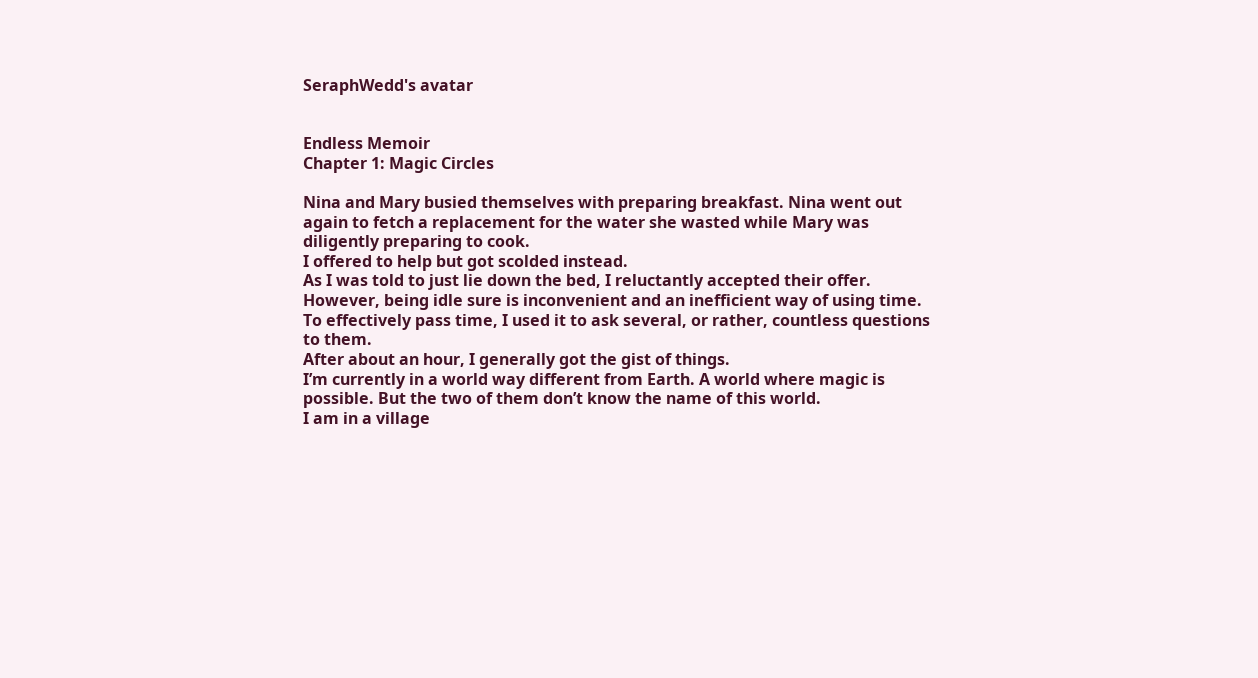SeraphWedd's avatar


Endless Memoir
Chapter 1: Magic Circles

Nina and Mary busied themselves with preparing breakfast. Nina went out again to fetch a replacement for the water she wasted while Mary was diligently preparing to cook.
I offered to help but got scolded instead.
As I was told to just lie down the bed, I reluctantly accepted their offer. However, being idle sure is inconvenient and an inefficient way of using time.
To effectively pass time, I used it to ask several, or rather, countless questions to them.
After about an hour, I generally got the gist of things.
I’m currently in a world way different from Earth. A world where magic is possible. But the two of them don’t know the name of this world.
I am in a village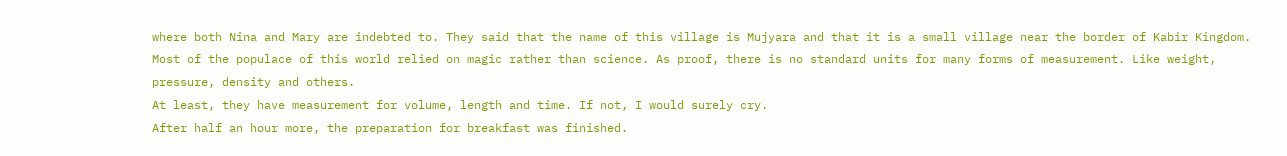where both Nina and Mary are indebted to. They said that the name of this village is Mujyara and that it is a small village near the border of Kabir Kingdom.
Most of the populace of this world relied on magic rather than science. As proof, there is no standard units for many forms of measurement. Like weight, pressure, density and others.
At least, they have measurement for volume, length and time. If not, I would surely cry.
After half an hour more, the preparation for breakfast was finished.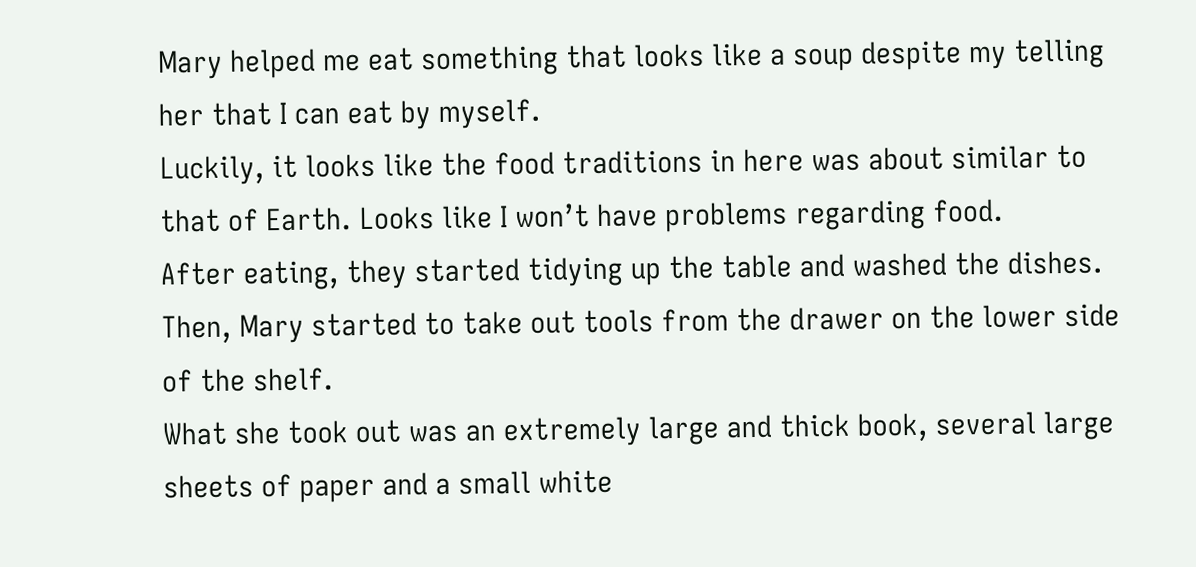Mary helped me eat something that looks like a soup despite my telling her that I can eat by myself.
Luckily, it looks like the food traditions in here was about similar to that of Earth. Looks like I won’t have problems regarding food.
After eating, they started tidying up the table and washed the dishes.
Then, Mary started to take out tools from the drawer on the lower side of the shelf.
What she took out was an extremely large and thick book, several large sheets of paper and a small white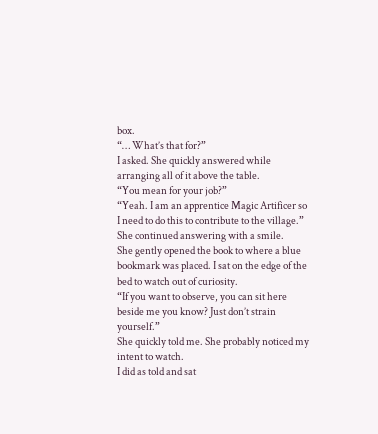box.
“… What’s that for?”
I asked. She quickly answered while arranging all of it above the table.
“You mean for your job?”
“Yeah. I am an apprentice Magic Artificer so I need to do this to contribute to the village.”
She continued answering with a smile.
She gently opened the book to where a blue bookmark was placed. I sat on the edge of the bed to watch out of curiosity.
“If you want to observe, you can sit here beside me you know? Just don’t strain yourself.”
She quickly told me. She probably noticed my intent to watch.
I did as told and sat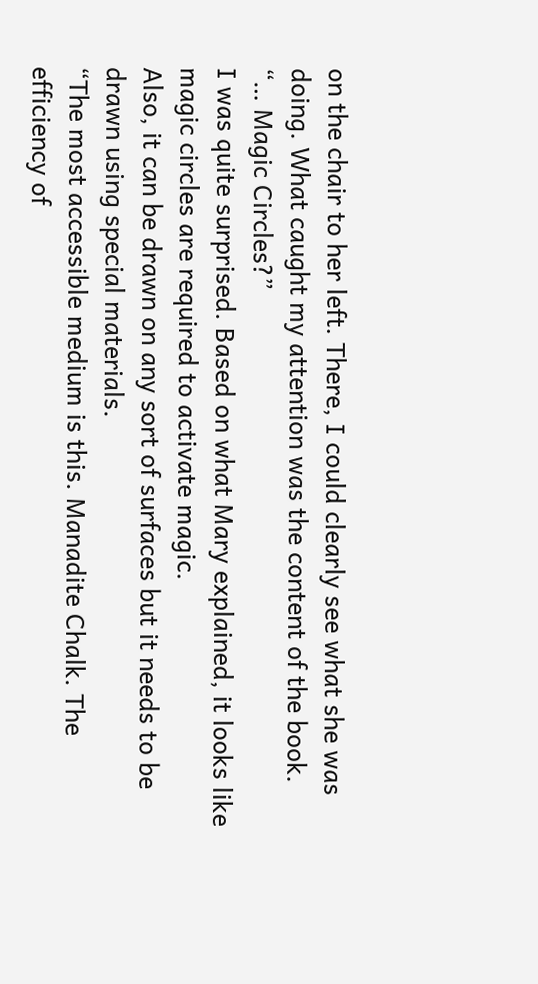on the chair to her left. There, I could clearly see what she was doing. What caught my attention was the content of the book.
“… Magic Circles?”
I was quite surprised. Based on what Mary explained, it looks like magic circles are required to activate magic.
Also, it can be drawn on any sort of surfaces but it needs to be drawn using special materials.
“The most accessible medium is this. Manadite Chalk. The efficiency of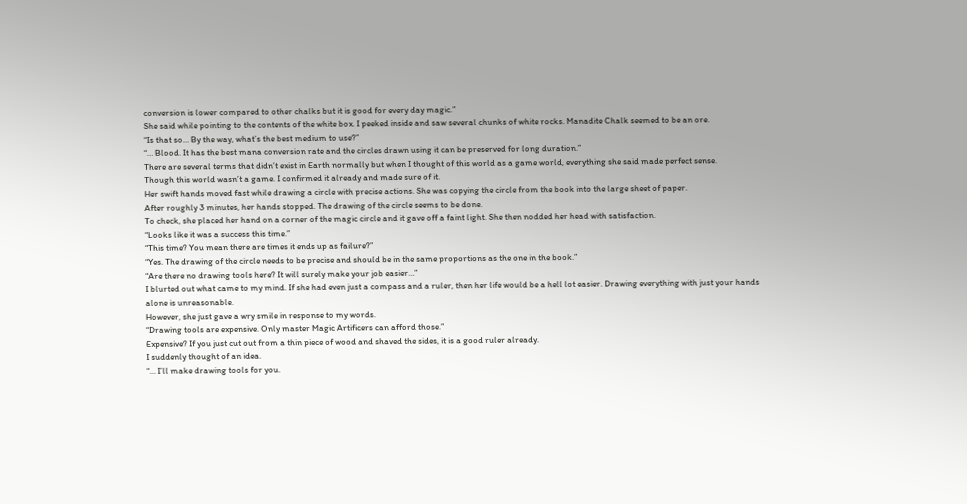conversion is lower compared to other chalks but it is good for every day magic.”
She said while pointing to the contents of the white box. I peeked inside and saw several chunks of white rocks. Manadite Chalk seemed to be an ore.
“Is that so… By the way, what’s the best medium to use?”
“… Blood. It has the best mana conversion rate and the circles drawn using it can be preserved for long duration.”
There are several terms that didn’t exist in Earth normally but when I thought of this world as a game world, everything she said made perfect sense.
Though this world wasn’t a game. I confirmed it already and made sure of it.
Her swift hands moved fast while drawing a circle with precise actions. She was copying the circle from the book into the large sheet of paper.
After roughly 3 minutes, her hands stopped. The drawing of the circle seems to be done.
To check, she placed her hand on a corner of the magic circle and it gave off a faint light. She then nodded her head with satisfaction.
“Looks like it was a success this time.”
“This time? You mean there are times it ends up as failure?”
“Yes. The drawing of the circle needs to be precise and should be in the same proportions as the one in the book.”
“Are there no drawing tools here? It will surely make your job easier…”
I blurted out what came to my mind. If she had even just a compass and a ruler, then her life would be a hell lot easier. Drawing everything with just your hands alone is unreasonable.
However, she just gave a wry smile in response to my words.
“Drawing tools are expensive. Only master Magic Artificers can afford those.”
Expensive? If you just cut out from a thin piece of wood and shaved the sides, it is a good ruler already.
I suddenly thought of an idea.
“… I’ll make drawing tools for you.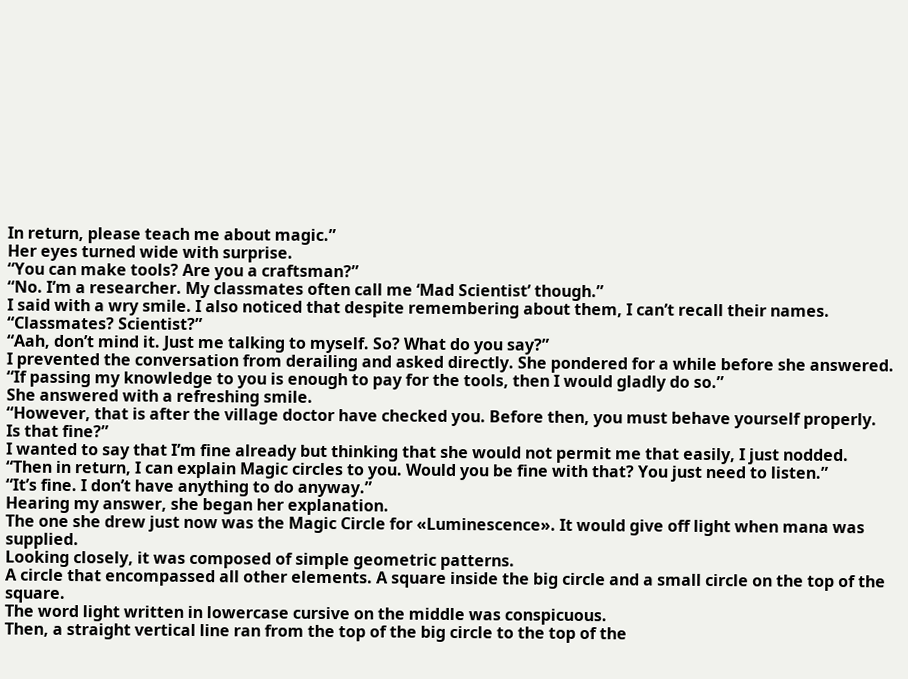In return, please teach me about magic.”
Her eyes turned wide with surprise.
“You can make tools? Are you a craftsman?”
“No. I’m a researcher. My classmates often call me ‘Mad Scientist’ though.”
I said with a wry smile. I also noticed that despite remembering about them, I can’t recall their names.
“Classmates? Scientist?”
“Aah, don’t mind it. Just me talking to myself. So? What do you say?”
I prevented the conversation from derailing and asked directly. She pondered for a while before she answered.
“If passing my knowledge to you is enough to pay for the tools, then I would gladly do so.”
She answered with a refreshing smile.
“However, that is after the village doctor have checked you. Before then, you must behave yourself properly. Is that fine?”
I wanted to say that I’m fine already but thinking that she would not permit me that easily, I just nodded.
“Then in return, I can explain Magic circles to you. Would you be fine with that? You just need to listen.”
“It’s fine. I don’t have anything to do anyway.”
Hearing my answer, she began her explanation.
The one she drew just now was the Magic Circle for «Luminescence». It would give off light when mana was supplied.
Looking closely, it was composed of simple geometric patterns.
A circle that encompassed all other elements. A square inside the big circle and a small circle on the top of the square.
The word light written in lowercase cursive on the middle was conspicuous.
Then, a straight vertical line ran from the top of the big circle to the top of the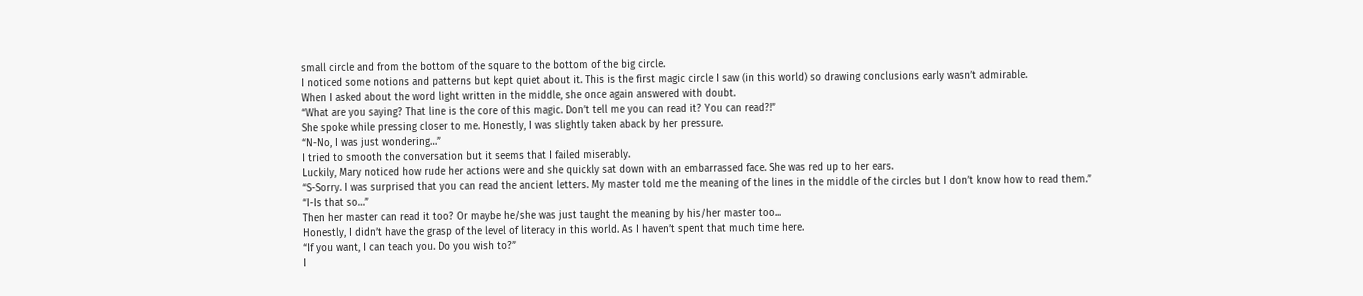small circle and from the bottom of the square to the bottom of the big circle.
I noticed some notions and patterns but kept quiet about it. This is the first magic circle I saw (in this world) so drawing conclusions early wasn’t admirable.
When I asked about the word light written in the middle, she once again answered with doubt.
“What are you saying? That line is the core of this magic. Don’t tell me you can read it? You can read?!”
She spoke while pressing closer to me. Honestly, I was slightly taken aback by her pressure.
“N-No, I was just wondering…”
I tried to smooth the conversation but it seems that I failed miserably.
Luckily, Mary noticed how rude her actions were and she quickly sat down with an embarrassed face. She was red up to her ears.
“S-Sorry. I was surprised that you can read the ancient letters. My master told me the meaning of the lines in the middle of the circles but I don’t know how to read them.”
“I-Is that so…”
Then her master can read it too? Or maybe he/she was just taught the meaning by his/her master too...
Honestly, I didn’t have the grasp of the level of literacy in this world. As I haven’t spent that much time here.
“If you want, I can teach you. Do you wish to?”
I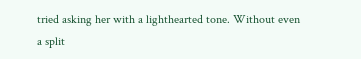tried asking her with a lighthearted tone. Without even a split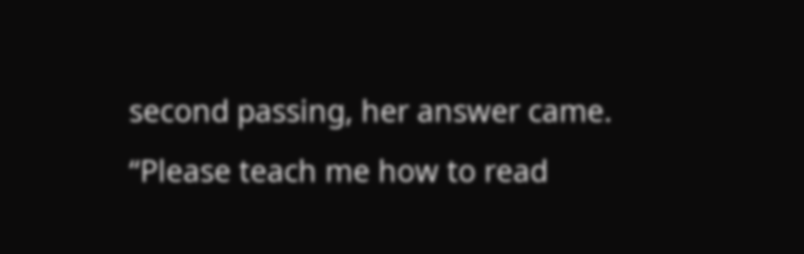second passing, her answer came.
“Please teach me how to read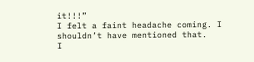it!!!”
I felt a faint headache coming. I shouldn’t have mentioned that.
I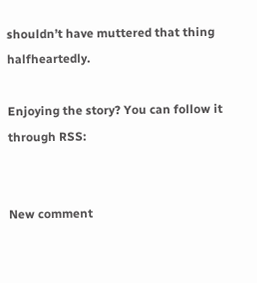shouldn’t have muttered that thing halfheartedly.

Enjoying the story? You can follow it through RSS:


New comment